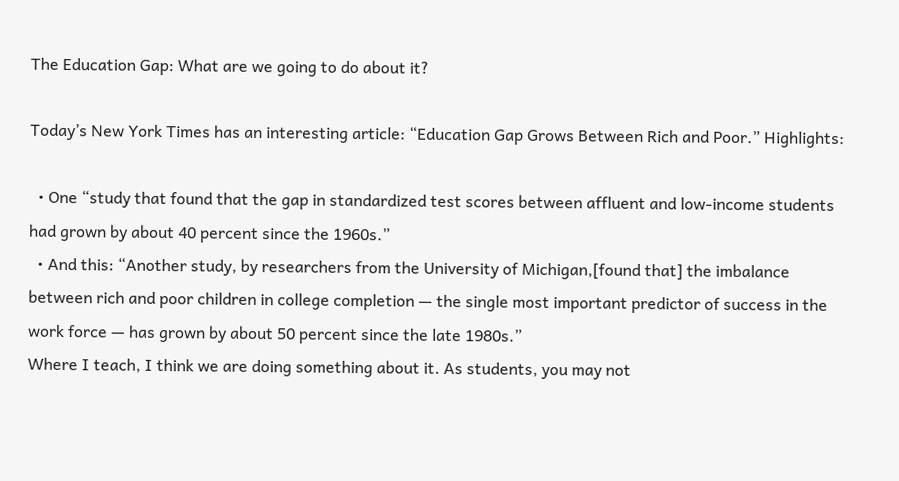The Education Gap: What are we going to do about it?

Today’s New York Times has an interesting article: “Education Gap Grows Between Rich and Poor.” Highlights:

  • One “study that found that the gap in standardized test scores between affluent and low-income students had grown by about 40 percent since the 1960s.”
  • And this: “Another study, by researchers from the University of Michigan,[found that] the imbalance between rich and poor children in college completion — the single most important predictor of success in the work force — has grown by about 50 percent since the late 1980s.”
Where I teach, I think we are doing something about it. As students, you may not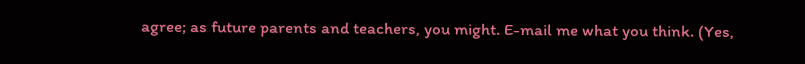agree; as future parents and teachers, you might. E-mail me what you think. (Yes,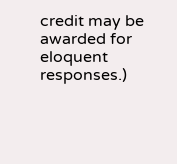credit may be awarded for eloquent responses.)